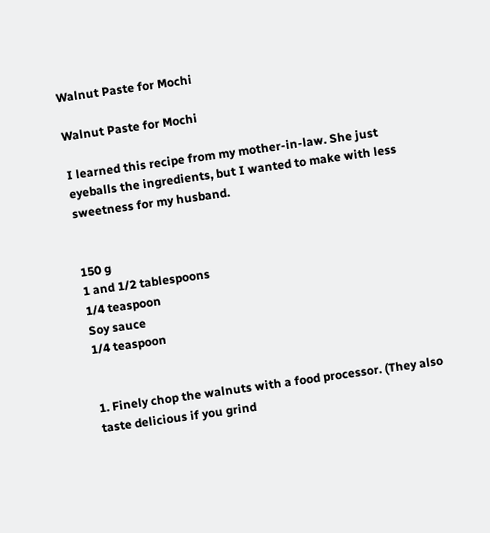Walnut Paste for Mochi

Walnut Paste for Mochi

I learned this recipe from my mother-in-law. She just eyeballs the ingredients, but I wanted to make with less sweetness for my husband.


150 g
1 and 1/2 tablespoons
1/4 teaspoon
Soy sauce
1/4 teaspoon


1. Finely chop the walnuts with a food processor. (They also taste delicious if you grind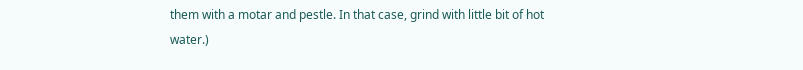them with a motar and pestle. In that case, grind with little bit of hot water.)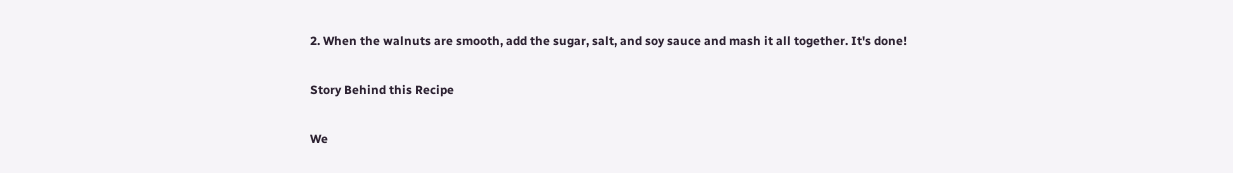2. When the walnuts are smooth, add the sugar, salt, and soy sauce and mash it all together. It's done!

Story Behind this Recipe

We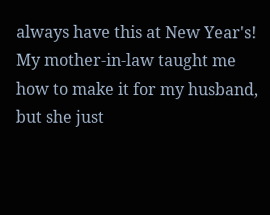always have this at New Year's! My mother-in-law taught me how to make it for my husband, but she just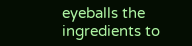eyeballs the ingredients to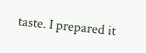taste. I prepared it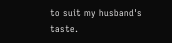to suit my husband's taste.